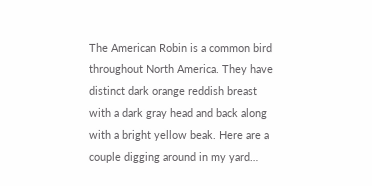The American Robin is a common bird throughout North America. They have distinct dark orange reddish breast with a dark gray head and back along with a bright yellow beak. Here are a couple digging around in my yard…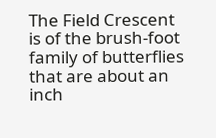The Field Crescent is of the brush-foot family of butterflies that are about an inch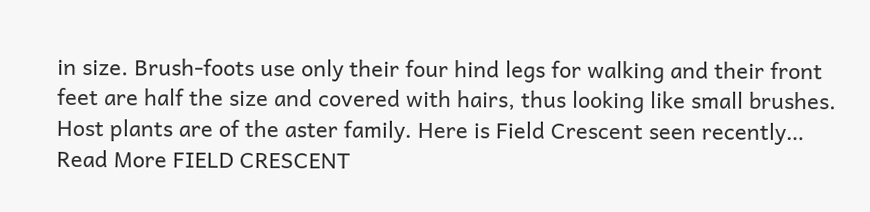in size. Brush-foots use only their four hind legs for walking and their front feet are half the size and covered with hairs, thus looking like small brushes. Host plants are of the aster family. Here is Field Crescent seen recently… Read More FIELD CRESCENT